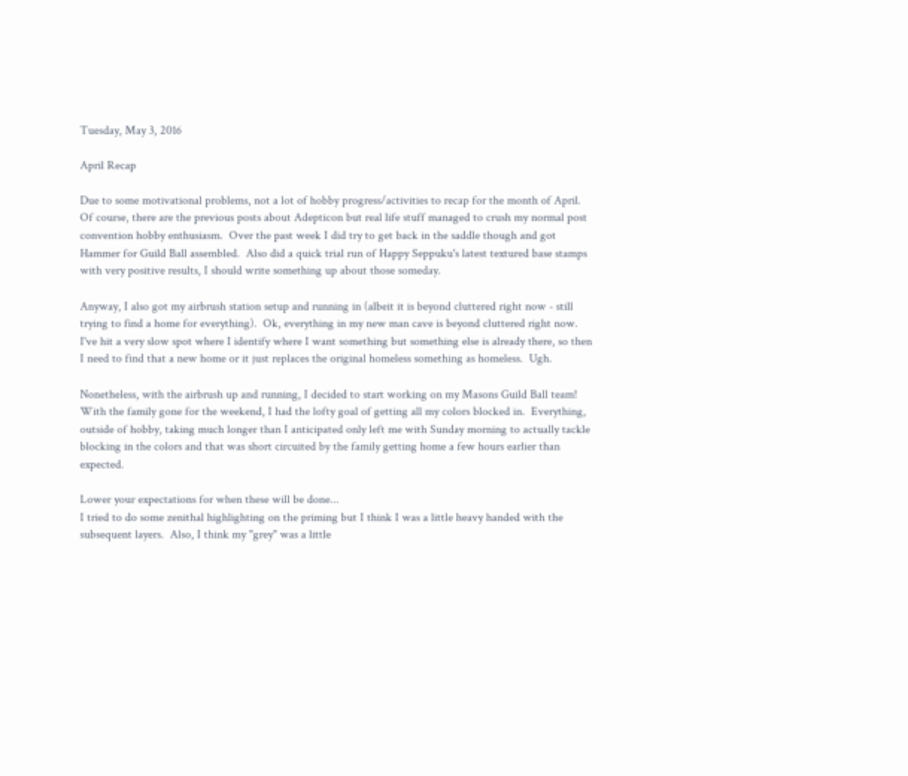Tuesday, May 3, 2016

April Recap

Due to some motivational problems, not a lot of hobby progress/activities to recap for the month of April.  Of course, there are the previous posts about Adepticon but real life stuff managed to crush my normal post convention hobby enthusiasm.  Over the past week I did try to get back in the saddle though and got Hammer for Guild Ball assembled.  Also did a quick trial run of Happy Seppuku's latest textured base stamps with very positive results, I should write something up about those someday.

Anyway, I also got my airbrush station setup and running in (albeit it is beyond cluttered right now - still trying to find a home for everything).  Ok, everything in my new man cave is beyond cluttered right now.  I've hit a very slow spot where I identify where I want something but something else is already there, so then I need to find that a new home or it just replaces the original homeless something as homeless.  Ugh.

Nonetheless, with the airbrush up and running, I decided to start working on my Masons Guild Ball team!  With the family gone for the weekend, I had the lofty goal of getting all my colors blocked in.  Everything, outside of hobby, taking much longer than I anticipated only left me with Sunday morning to actually tackle blocking in the colors and that was short circuited by the family getting home a few hours earlier than expected.

Lower your expectations for when these will be done...
I tried to do some zenithal highlighting on the priming but I think I was a little heavy handed with the subsequent layers.  Also, I think my "grey" was a little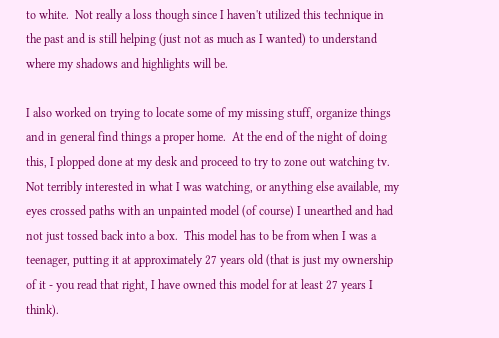to white.  Not really a loss though since I haven't utilized this technique in the past and is still helping (just not as much as I wanted) to understand where my shadows and highlights will be.

I also worked on trying to locate some of my missing stuff, organize things and in general find things a proper home.  At the end of the night of doing this, I plopped done at my desk and proceed to try to zone out watching tv.  Not terribly interested in what I was watching, or anything else available, my eyes crossed paths with an unpainted model (of course) I unearthed and had not just tossed back into a box.  This model has to be from when I was a teenager, putting it at approximately 27 years old (that is just my ownership of it - you read that right, I have owned this model for at least 27 years I think).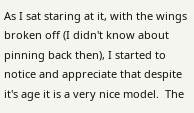As I sat staring at it, with the wings broken off (I didn't know about pinning back then), I started to notice and appreciate that despite it's age it is a very nice model.  The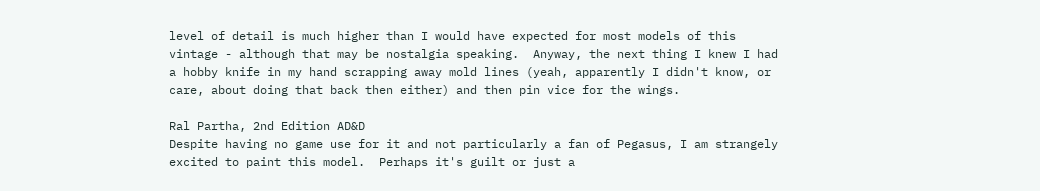level of detail is much higher than I would have expected for most models of this vintage - although that may be nostalgia speaking.  Anyway, the next thing I knew I had a hobby knife in my hand scrapping away mold lines (yeah, apparently I didn't know, or care, about doing that back then either) and then pin vice for the wings.

Ral Partha, 2nd Edition AD&D
Despite having no game use for it and not particularly a fan of Pegasus, I am strangely excited to paint this model.  Perhaps it's guilt or just a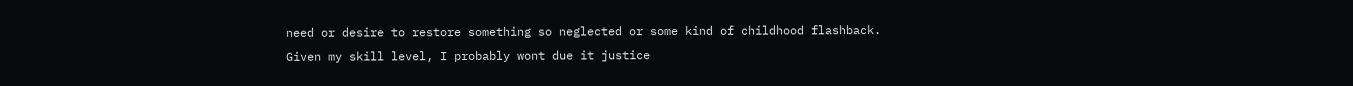need or desire to restore something so neglected or some kind of childhood flashback.  Given my skill level, I probably wont due it justice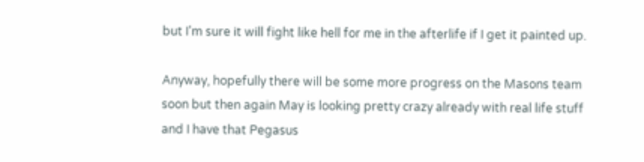but I'm sure it will fight like hell for me in the afterlife if I get it painted up.

Anyway, hopefully there will be some more progress on the Masons team soon but then again May is looking pretty crazy already with real life stuff and I have that Pegasus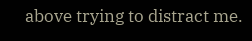above trying to distract me.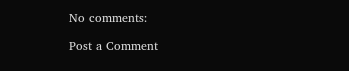No comments:

Post a Comment